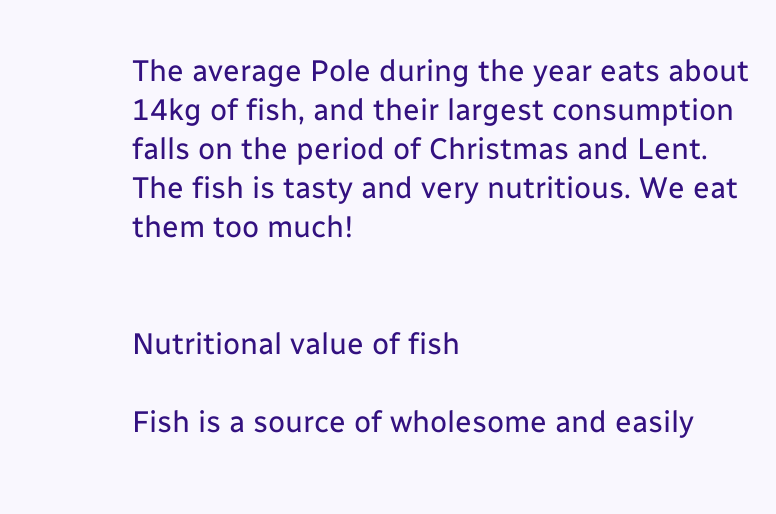The average Pole during the year eats about 14kg of fish, and their largest consumption falls on the period of Christmas and Lent. The fish is tasty and very nutritious. We eat them too much!


Nutritional value of fish

Fish is a source of wholesome and easily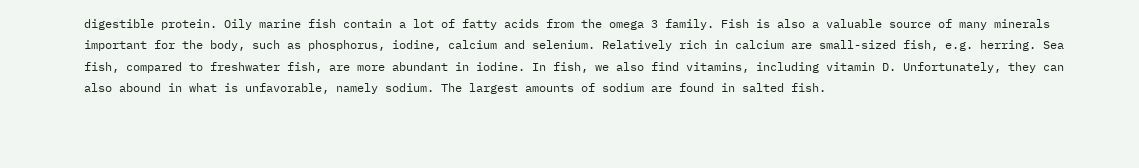digestible protein. Oily marine fish contain a lot of fatty acids from the omega 3 family. Fish is also a valuable source of many minerals important for the body, such as phosphorus, iodine, calcium and selenium. Relatively rich in calcium are small-sized fish, e.g. herring. Sea fish, compared to freshwater fish, are more abundant in iodine. In fish, we also find vitamins, including vitamin D. Unfortunately, they can also abound in what is unfavorable, namely sodium. The largest amounts of sodium are found in salted fish.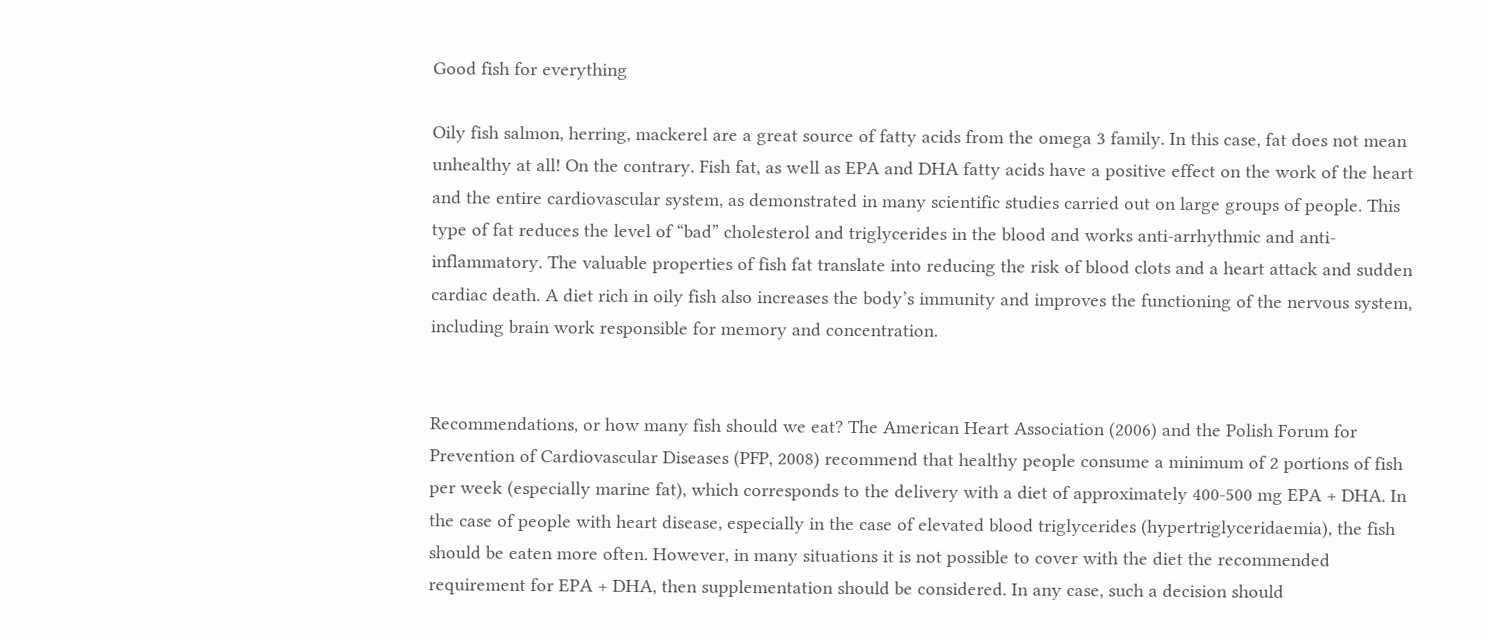Good fish for everything

Oily fish salmon, herring, mackerel are a great source of fatty acids from the omega 3 family. In this case, fat does not mean unhealthy at all! On the contrary. Fish fat, as well as EPA and DHA fatty acids have a positive effect on the work of the heart and the entire cardiovascular system, as demonstrated in many scientific studies carried out on large groups of people. This type of fat reduces the level of “bad” cholesterol and triglycerides in the blood and works anti-arrhythmic and anti-inflammatory. The valuable properties of fish fat translate into reducing the risk of blood clots and a heart attack and sudden cardiac death. A diet rich in oily fish also increases the body’s immunity and improves the functioning of the nervous system, including brain work responsible for memory and concentration.


Recommendations, or how many fish should we eat? The American Heart Association (2006) and the Polish Forum for Prevention of Cardiovascular Diseases (PFP, 2008) recommend that healthy people consume a minimum of 2 portions of fish per week (especially marine fat), which corresponds to the delivery with a diet of approximately 400-500 mg EPA + DHA. In the case of people with heart disease, especially in the case of elevated blood triglycerides (hypertriglyceridaemia), the fish should be eaten more often. However, in many situations it is not possible to cover with the diet the recommended requirement for EPA + DHA, then supplementation should be considered. In any case, such a decision should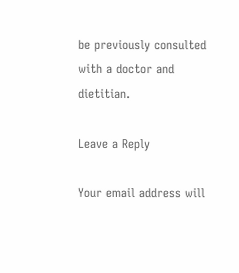be previously consulted with a doctor and dietitian.

Leave a Reply

Your email address will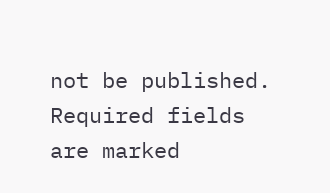not be published. Required fields are marked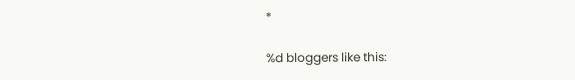*

%d bloggers like this: